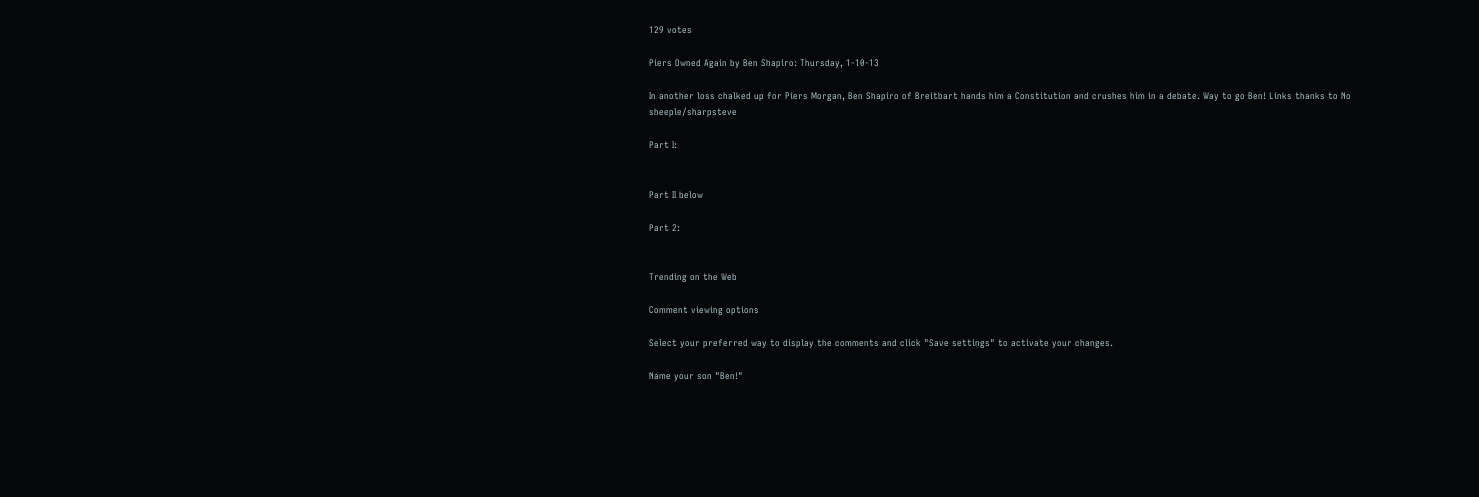129 votes

Piers Owned Again by Ben Shapiro: Thursday, 1-10-13

In another loss chalked up for Piers Morgan, Ben Shapiro of Breitbart hands him a Constitution and crushes him in a debate. Way to go Ben! Links thanks to No sheeple/sharpsteve

Part I:


Part II below

Part 2:


Trending on the Web

Comment viewing options

Select your preferred way to display the comments and click "Save settings" to activate your changes.

Name your son "Ben!"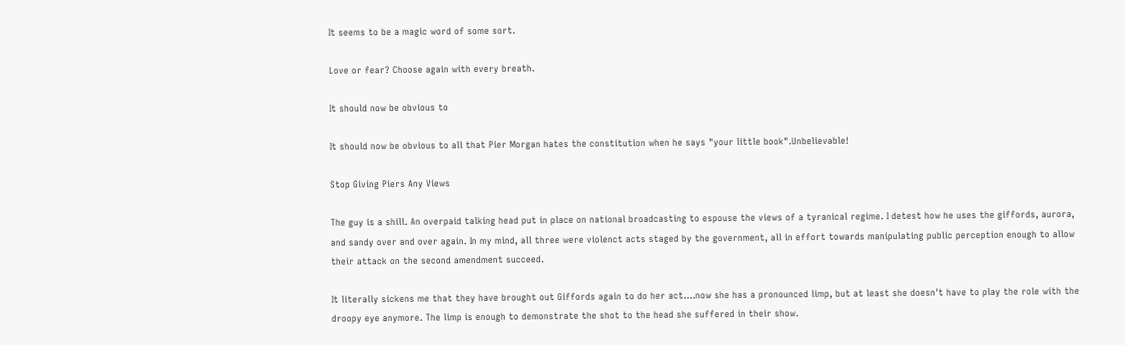It seems to be a magic word of some sort.

Love or fear? Choose again with every breath.

It should now be obvious to

It should now be obvious to all that Pier Morgan hates the constitution when he says "your little book".Unbelievable!

Stop Giving Piers Any Views

The guy is a shill. An overpaid talking head put in place on national broadcasting to espouse the views of a tyranical regime. I detest how he uses the giffords, aurora, and sandy over and over again. In my mind, all three were violenct acts staged by the government, all in effort towards manipulating public perception enough to allow their attack on the second amendment succeed.

It literally sickens me that they have brought out Giffords again to do her act....now she has a pronounced limp, but at least she doesn't have to play the role with the droopy eye anymore. The limp is enough to demonstrate the shot to the head she suffered in their show.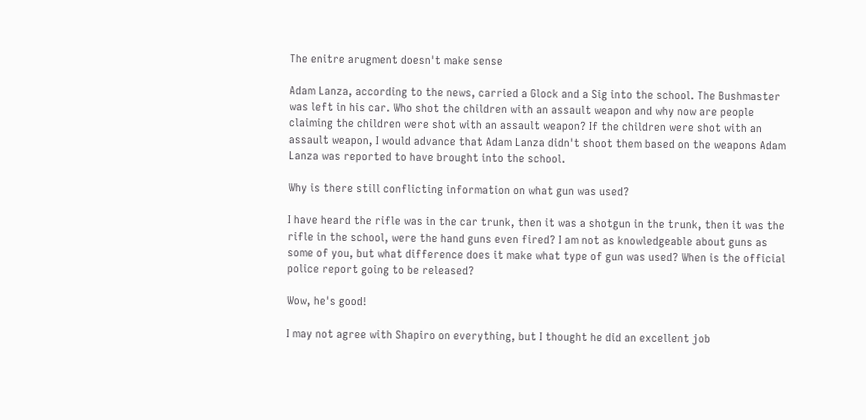The enitre arugment doesn't make sense

Adam Lanza, according to the news, carried a Glock and a Sig into the school. The Bushmaster was left in his car. Who shot the children with an assault weapon and why now are people claiming the children were shot with an assault weapon? If the children were shot with an assault weapon, I would advance that Adam Lanza didn't shoot them based on the weapons Adam Lanza was reported to have brought into the school.

Why is there still conflicting information on what gun was used?

I have heard the rifle was in the car trunk, then it was a shotgun in the trunk, then it was the rifle in the school, were the hand guns even fired? I am not as knowledgeable about guns as some of you, but what difference does it make what type of gun was used? When is the official police report going to be released?

Wow, he's good!

I may not agree with Shapiro on everything, but I thought he did an excellent job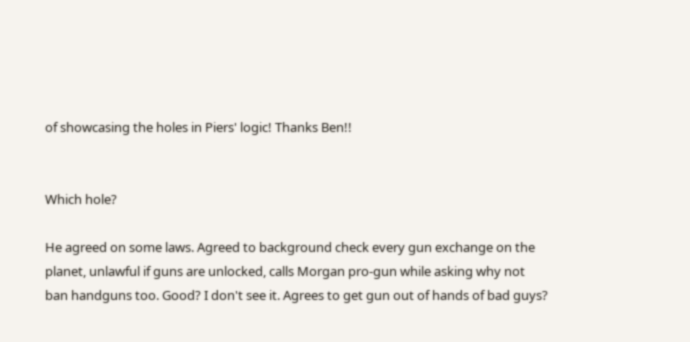of showcasing the holes in Piers' logic! Thanks Ben!!


Which hole?

He agreed on some laws. Agreed to background check every gun exchange on the planet, unlawful if guns are unlocked, calls Morgan pro-gun while asking why not ban handguns too. Good? I don't see it. Agrees to get gun out of hands of bad guys?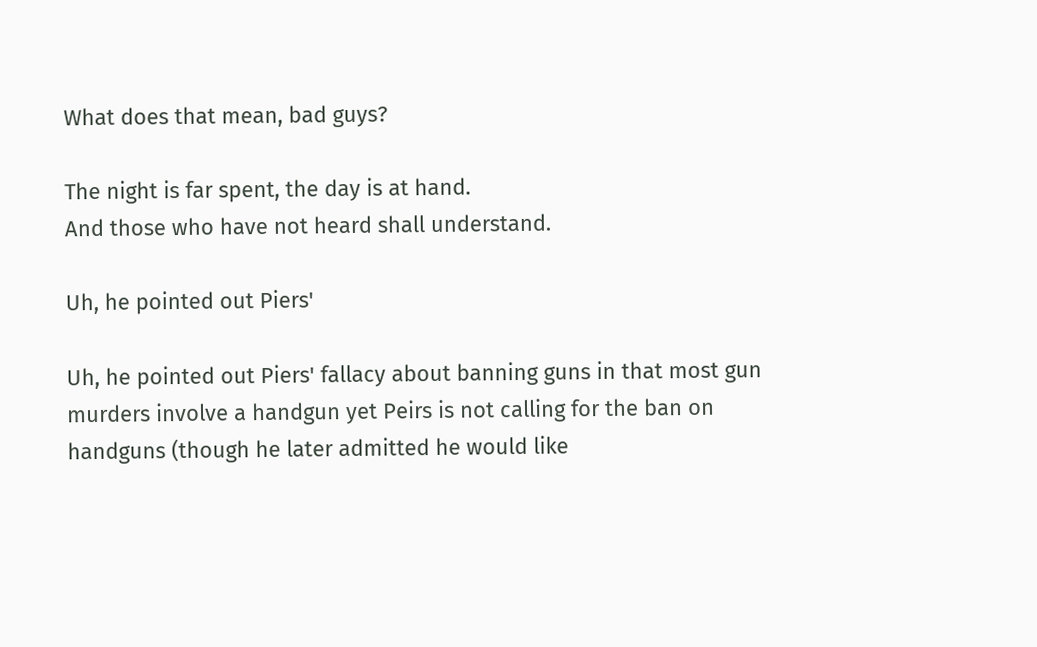What does that mean, bad guys?

The night is far spent, the day is at hand.
And those who have not heard shall understand.

Uh, he pointed out Piers'

Uh, he pointed out Piers' fallacy about banning guns in that most gun murders involve a handgun yet Peirs is not calling for the ban on handguns (though he later admitted he would like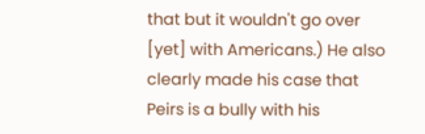that but it wouldn't go over [yet] with Americans.) He also clearly made his case that Peirs is a bully with his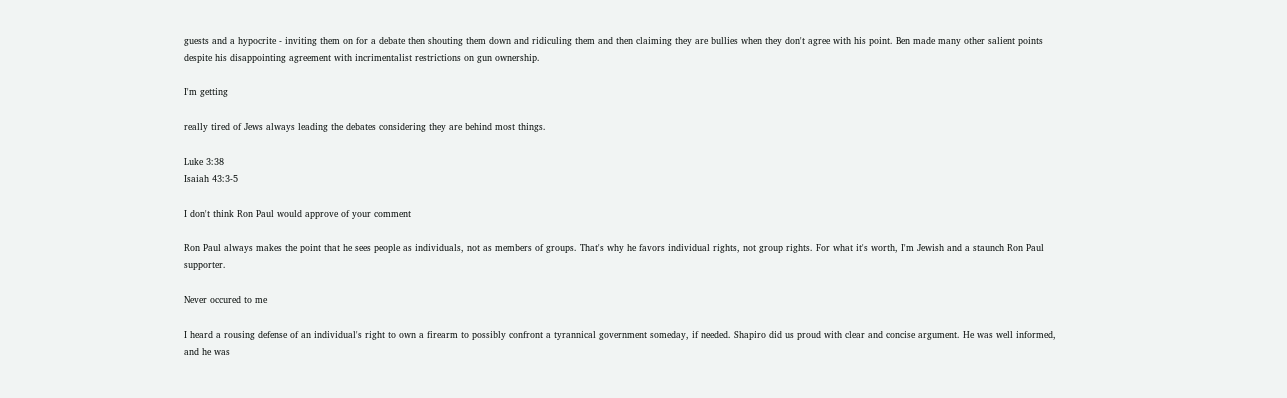guests and a hypocrite - inviting them on for a debate then shouting them down and ridiculing them and then claiming they are bullies when they don't agree with his point. Ben made many other salient points despite his disappointing agreement with incrimentalist restrictions on gun ownership.

I'm getting

really tired of Jews always leading the debates considering they are behind most things.

Luke 3:38
Isaiah 43:3-5

I don't think Ron Paul would approve of your comment

Ron Paul always makes the point that he sees people as individuals, not as members of groups. That's why he favors individual rights, not group rights. For what it's worth, I'm Jewish and a staunch Ron Paul supporter.

Never occured to me

I heard a rousing defense of an individual's right to own a firearm to possibly confront a tyrannical government someday, if needed. Shapiro did us proud with clear and concise argument. He was well informed, and he was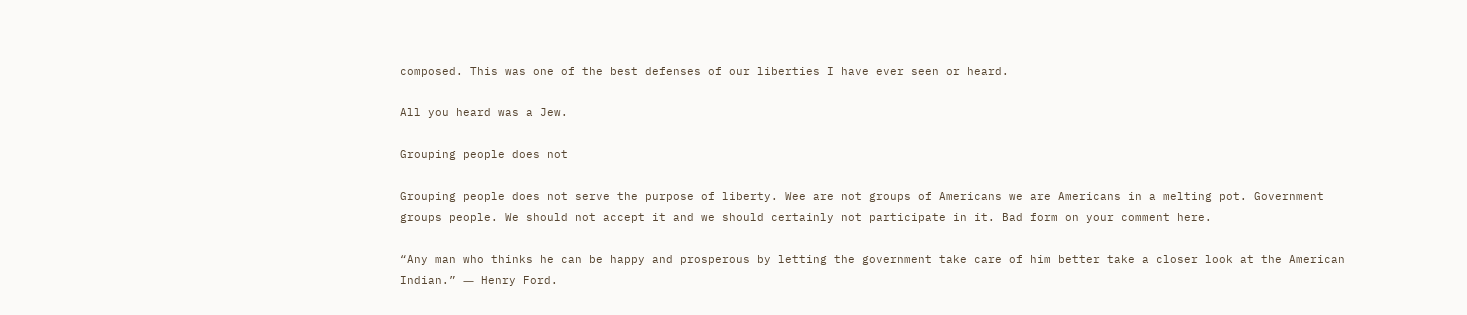composed. This was one of the best defenses of our liberties I have ever seen or heard.

All you heard was a Jew.

Grouping people does not

Grouping people does not serve the purpose of liberty. Wee are not groups of Americans we are Americans in a melting pot. Government groups people. We should not accept it and we should certainly not participate in it. Bad form on your comment here.

“Any man who thinks he can be happy and prosperous by letting the government take care of him better take a closer look at the American Indian.” ― Henry Ford.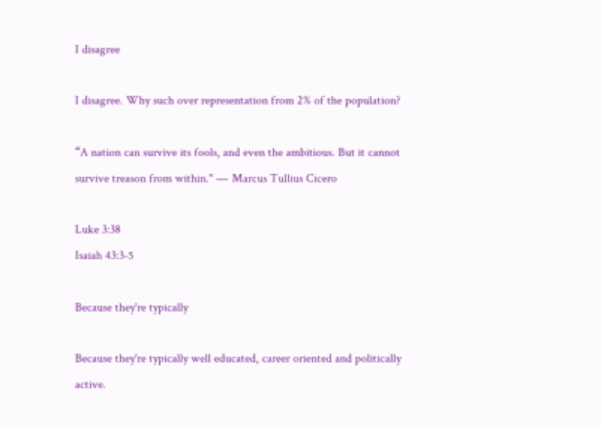I disagree

I disagree. Why such over representation from 2% of the population?

“A nation can survive its fools, and even the ambitious. But it cannot survive treason from within." ― Marcus Tullius Cicero

Luke 3:38
Isaiah 43:3-5

Because they're typically

Because they're typically well educated, career oriented and politically active.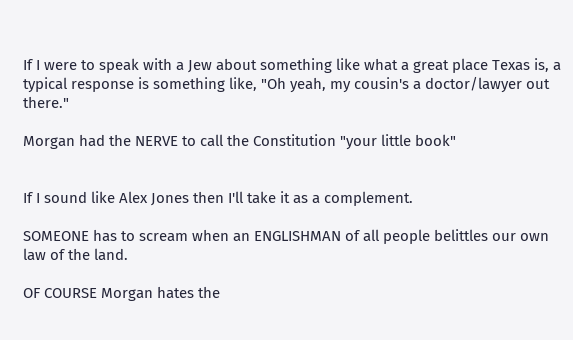If I were to speak with a Jew about something like what a great place Texas is, a typical response is something like, "Oh yeah, my cousin's a doctor/lawyer out there."

Morgan had the NERVE to call the Constitution "your little book"


If I sound like Alex Jones then I'll take it as a complement.

SOMEONE has to scream when an ENGLISHMAN of all people belittles our own law of the land.

OF COURSE Morgan hates the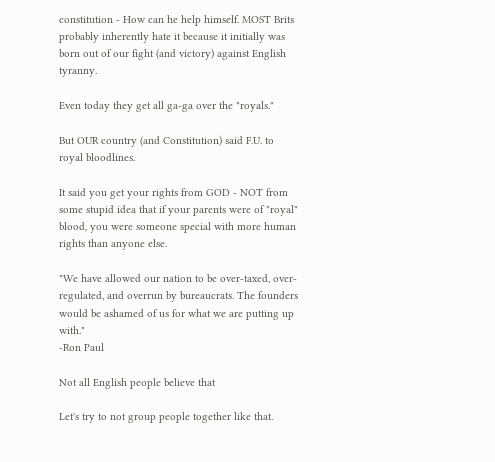constitution - How can he help himself. MOST Brits probably inherently hate it because it initially was born out of our fight (and victory) against English tyranny.

Even today they get all ga-ga over the "royals."

But OUR country (and Constitution) said F.U. to royal bloodlines.

It said you get your rights from GOD - NOT from some stupid idea that if your parents were of "royal" blood, you were someone special with more human rights than anyone else.

"We have allowed our nation to be over-taxed, over-regulated, and overrun by bureaucrats. The founders would be ashamed of us for what we are putting up with."
-Ron Paul

Not all English people believe that

Let's try to not group people together like that.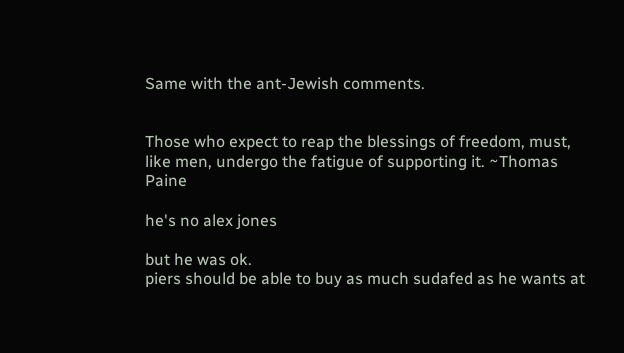Same with the ant-Jewish comments.


Those who expect to reap the blessings of freedom, must, like men, undergo the fatigue of supporting it. ~Thomas Paine

he's no alex jones

but he was ok.
piers should be able to buy as much sudafed as he wants at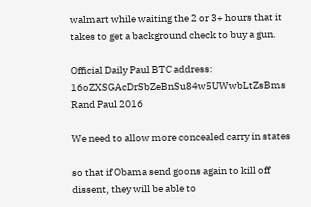walmart while waiting the 2 or 3+ hours that it takes to get a background check to buy a gun.

Official Daily Paul BTC address: 16oZXSGAcDrSbZeBnSu84w5UWwbLtZsBms
Rand Paul 2016

We need to allow more concealed carry in states

so that if Obama send goons again to kill off dissent, they will be able to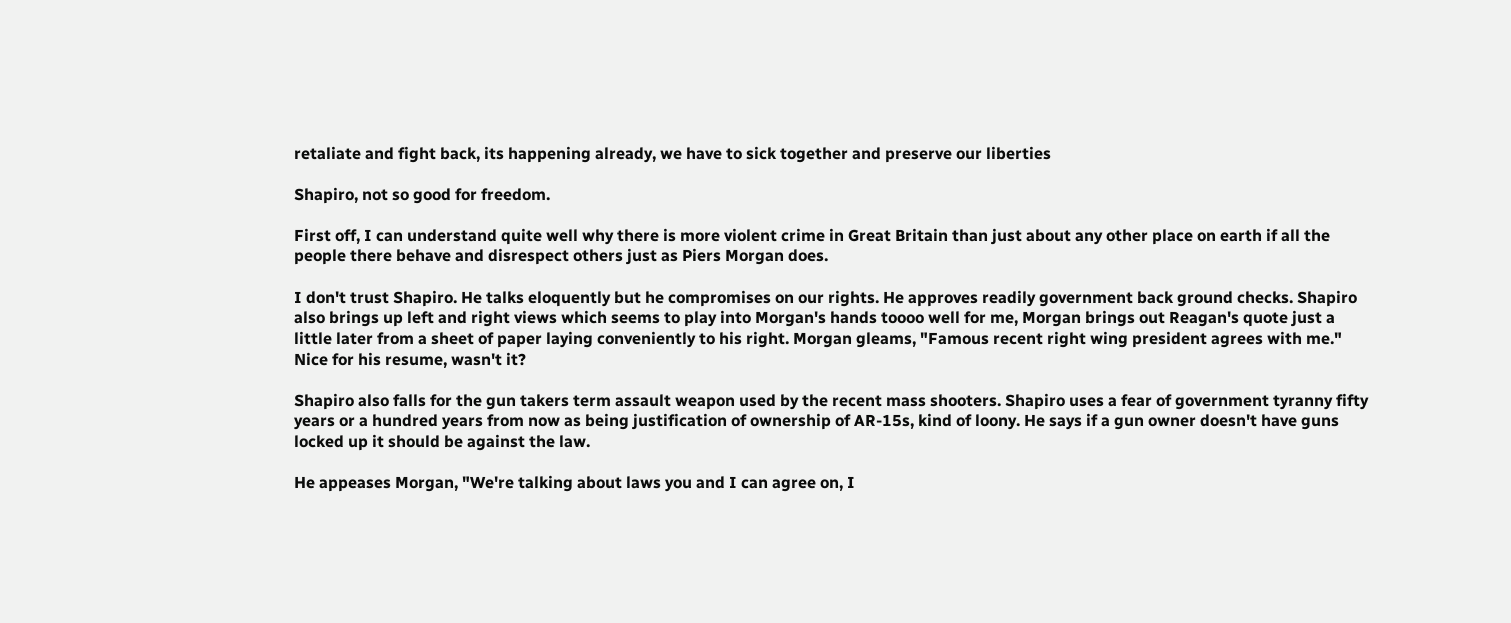retaliate and fight back, its happening already, we have to sick together and preserve our liberties

Shapiro, not so good for freedom.

First off, I can understand quite well why there is more violent crime in Great Britain than just about any other place on earth if all the people there behave and disrespect others just as Piers Morgan does.

I don't trust Shapiro. He talks eloquently but he compromises on our rights. He approves readily government back ground checks. Shapiro also brings up left and right views which seems to play into Morgan's hands toooo well for me, Morgan brings out Reagan's quote just a little later from a sheet of paper laying conveniently to his right. Morgan gleams, "Famous recent right wing president agrees with me." Nice for his resume, wasn't it?

Shapiro also falls for the gun takers term assault weapon used by the recent mass shooters. Shapiro uses a fear of government tyranny fifty years or a hundred years from now as being justification of ownership of AR-15s, kind of loony. He says if a gun owner doesn't have guns locked up it should be against the law.

He appeases Morgan, "We're talking about laws you and I can agree on, I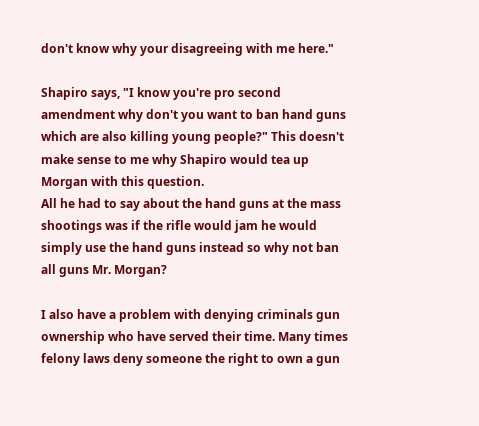don't know why your disagreeing with me here."

Shapiro says, "I know you're pro second amendment why don't you want to ban hand guns which are also killing young people?" This doesn't make sense to me why Shapiro would tea up Morgan with this question.
All he had to say about the hand guns at the mass shootings was if the rifle would jam he would simply use the hand guns instead so why not ban all guns Mr. Morgan?

I also have a problem with denying criminals gun ownership who have served their time. Many times felony laws deny someone the right to own a gun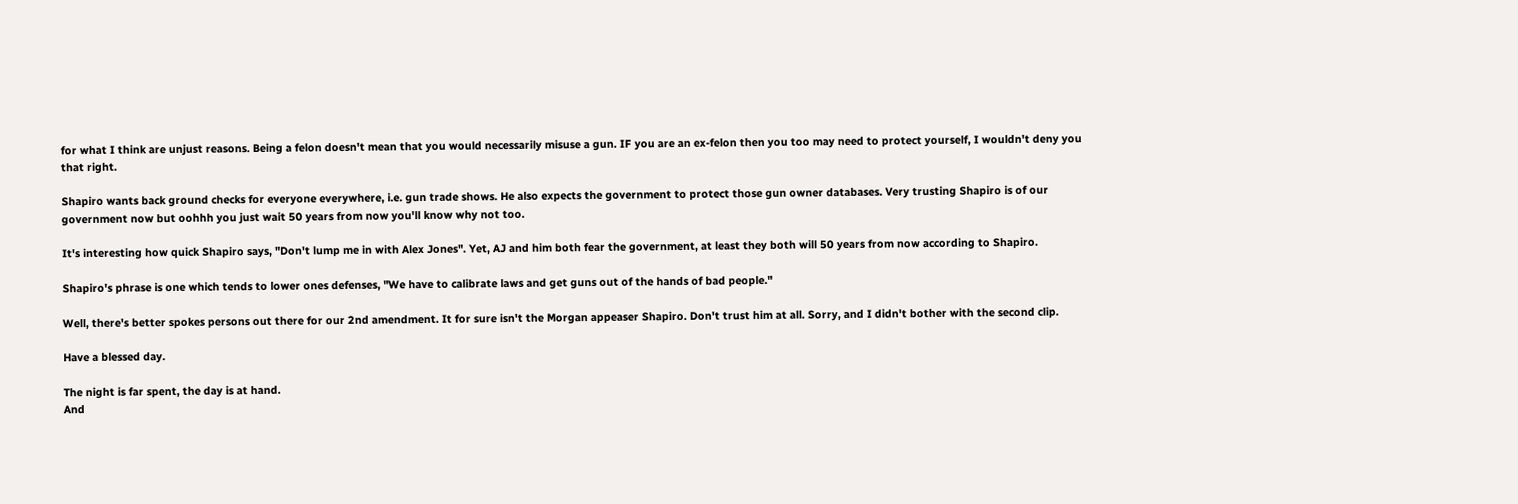for what I think are unjust reasons. Being a felon doesn't mean that you would necessarily misuse a gun. IF you are an ex-felon then you too may need to protect yourself, I wouldn't deny you that right.

Shapiro wants back ground checks for everyone everywhere, i.e. gun trade shows. He also expects the government to protect those gun owner databases. Very trusting Shapiro is of our government now but oohhh you just wait 50 years from now you'll know why not too.

It's interesting how quick Shapiro says, "Don't lump me in with Alex Jones". Yet, AJ and him both fear the government, at least they both will 50 years from now according to Shapiro.

Shapiro's phrase is one which tends to lower ones defenses, "We have to calibrate laws and get guns out of the hands of bad people."

Well, there's better spokes persons out there for our 2nd amendment. It for sure isn't the Morgan appeaser Shapiro. Don't trust him at all. Sorry, and I didn't bother with the second clip.

Have a blessed day.

The night is far spent, the day is at hand.
And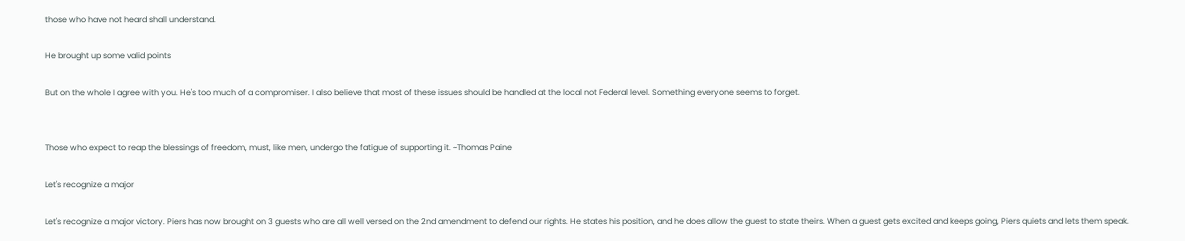those who have not heard shall understand.

He brought up some valid points

But on the whole I agree with you. He's too much of a compromiser. I also believe that most of these issues should be handled at the local not Federal level. Something everyone seems to forget.


Those who expect to reap the blessings of freedom, must, like men, undergo the fatigue of supporting it. ~Thomas Paine

Let's recognize a major

Let's recognize a major victory. Piers has now brought on 3 guests who are all well versed on the 2nd amendment to defend our rights. He states his position, and he does allow the guest to state theirs. When a guest gets excited and keeps going, Piers quiets and lets them speak.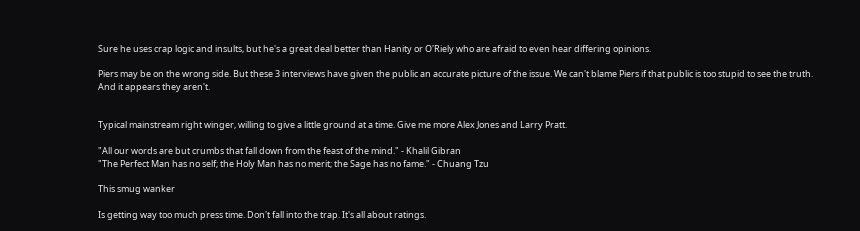Sure he uses crap logic and insults, but he's a great deal better than Hanity or O'Riely who are afraid to even hear differing opinions.

Piers may be on the wrong side. But these 3 interviews have given the public an accurate picture of the issue. We can't blame Piers if that public is too stupid to see the truth. And it appears they aren't.


Typical mainstream right winger, willing to give a little ground at a time. Give me more Alex Jones and Larry Pratt.

"All our words are but crumbs that fall down from the feast of the mind." - Khalil Gibran
"The Perfect Man has no self; the Holy Man has no merit; the Sage has no fame." - Chuang Tzu

This smug wanker

Is getting way too much press time. Don't fall into the trap. It's all about ratings.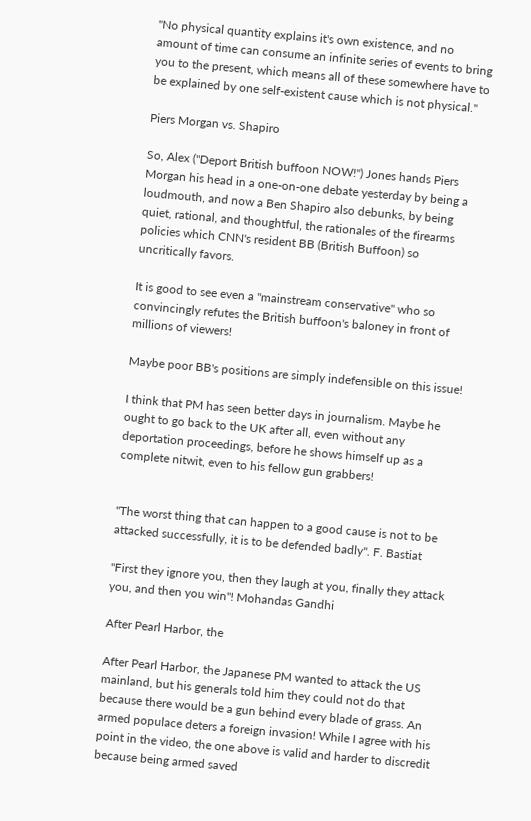"No physical quantity explains it's own existence, and no amount of time can consume an infinite series of events to bring you to the present, which means all of these somewhere have to be explained by one self-existent cause which is not physical."

Piers Morgan vs. Shapiro

So, Alex ("Deport British buffoon NOW!") Jones hands Piers Morgan his head in a one-on-one debate yesterday by being a loudmouth, and now a Ben Shapiro also debunks, by being quiet, rational, and thoughtful, the rationales of the firearms policies which CNN's resident BB (British Buffoon) so uncritically favors.

It is good to see even a "mainstream conservative" who so
convincingly refutes the British buffoon's baloney in front of millions of viewers!

Maybe poor BB's positions are simply indefensible on this issue!

I think that PM has seen better days in journalism. Maybe he ought to go back to the UK after all, even without any deportation proceedings, before he shows himself up as a complete nitwit, even to his fellow gun grabbers!


"The worst thing that can happen to a good cause is not to be attacked successfully, it is to be defended badly". F. Bastiat

"First they ignore you, then they laugh at you, finally they attack you, and then you win"! Mohandas Gandhi

After Pearl Harbor, the

After Pearl Harbor, the Japanese PM wanted to attack the US mainland, but his generals told him they could not do that because there would be a gun behind every blade of grass. An armed populace deters a foreign invasion! While I agree with his point in the video, the one above is valid and harder to discredit because being armed saved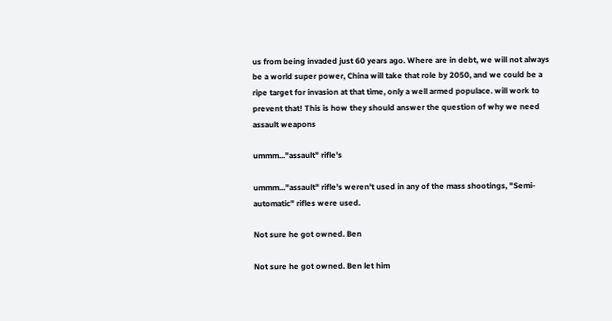us from being invaded just 60 years ago. Where are in debt, we will not always be a world super power, China will take that role by 2050, and we could be a ripe target for invasion at that time, only a well armed populace. will work to prevent that! This is how they should answer the question of why we need assault weapons

ummm..."assault" rifle's

ummm..."assault" rifle's weren't used in any of the mass shootings, "Semi-automatic" rifles were used.

Not sure he got owned. Ben

Not sure he got owned. Ben let him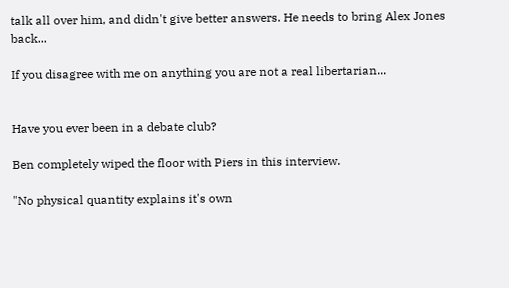talk all over him, and didn't give better answers. He needs to bring Alex Jones back...

If you disagree with me on anything you are not a real libertarian...


Have you ever been in a debate club?

Ben completely wiped the floor with Piers in this interview.

"No physical quantity explains it's own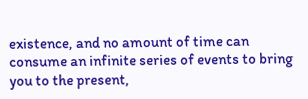existence, and no amount of time can consume an infinite series of events to bring you to the present,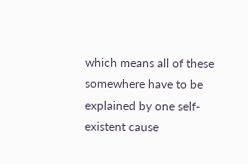which means all of these somewhere have to be explained by one self-existent cause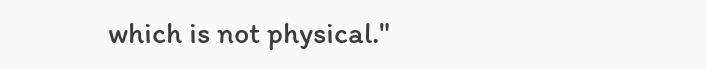which is not physical."